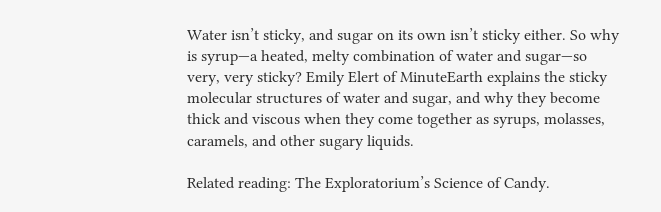Water isn’t sticky, and sugar on its own isn’t sticky either. So why is syrup—a heated, melty combination of water and sugar—so very, very sticky? Emily Elert of MinuteEarth explains the sticky molecular structures of water and sugar, and why they become thick and viscous when they come together as syrups, molasses, caramels, and other sugary liquids.

Related reading: The Exploratorium’s Science of Candy.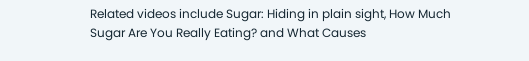Related videos include Sugar: Hiding in plain sight, How Much Sugar Are You Really Eating? and What Causes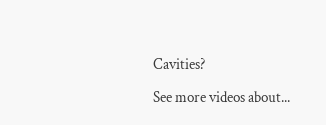Cavities?

See more videos about...